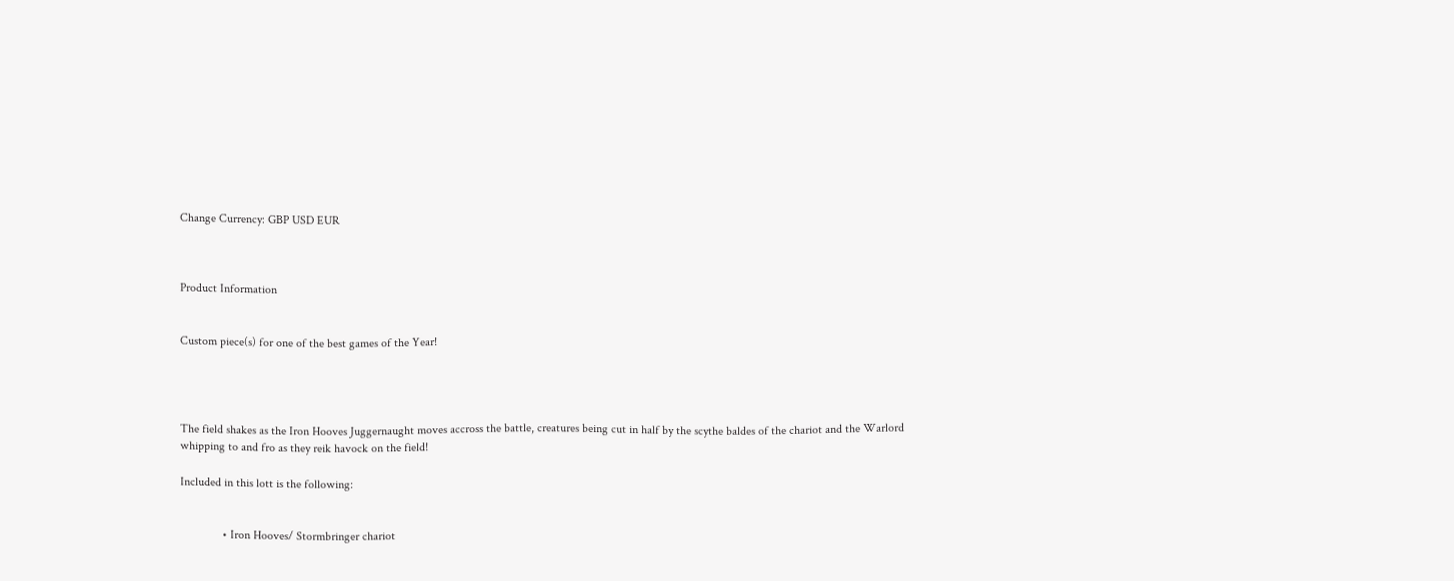Change Currency: GBP USD EUR



Product Information


Custom piece(s) for one of the best games of the Year!




The field shakes as the Iron Hooves Juggernaught moves accross the battle, creatures being cut in half by the scythe baldes of the chariot and the Warlord whipping to and fro as they reik havock on the field!

Included in this lott is the following:


              • Iron Hooves/ Stormbringer chariot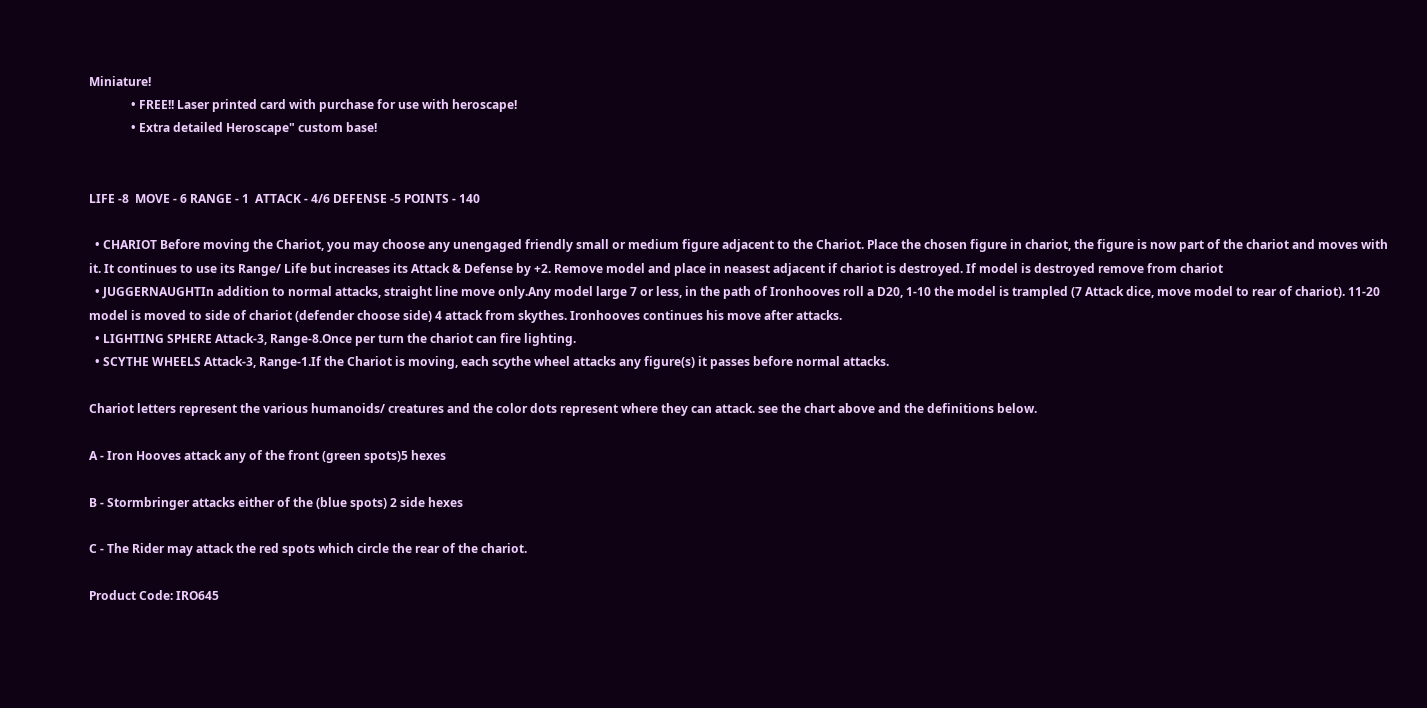Miniature!
              • FREE!! Laser printed card with purchase for use with heroscape!
              • Extra detailed Heroscape" custom base!


LIFE -8  MOVE - 6 RANGE - 1  ATTACK - 4/6 DEFENSE -5 POINTS - 140

  • CHARIOT Before moving the Chariot, you may choose any unengaged friendly small or medium figure adjacent to the Chariot. Place the chosen figure in chariot, the figure is now part of the chariot and moves with it. It continues to use its Range/ Life but increases its Attack & Defense by +2. Remove model and place in neasest adjacent if chariot is destroyed. If model is destroyed remove from chariot
  • JUGGERNAUGHTIn addition to normal attacks, straight line move only.Any model large 7 or less, in the path of Ironhooves roll a D20, 1-10 the model is trampled (7 Attack dice, move model to rear of chariot). 11-20 model is moved to side of chariot (defender choose side) 4 attack from skythes. Ironhooves continues his move after attacks.
  • LIGHTING SPHERE Attack-3, Range-8.Once per turn the chariot can fire lighting.
  • SCYTHE WHEELS Attack-3, Range-1.If the Chariot is moving, each scythe wheel attacks any figure(s) it passes before normal attacks.

Chariot letters represent the various humanoids/ creatures and the color dots represent where they can attack. see the chart above and the definitions below.

A - Iron Hooves attack any of the front (green spots)5 hexes

B - Stormbringer attacks either of the (blue spots) 2 side hexes

C - The Rider may attack the red spots which circle the rear of the chariot.

Product Code: IRO645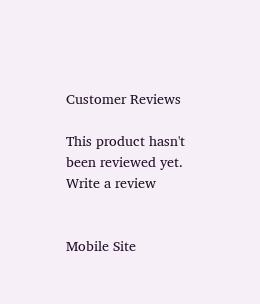Customer Reviews

This product hasn't been reviewed yet. Write a review


Mobile Site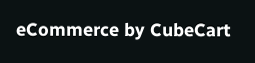eCommerce by CubeCart